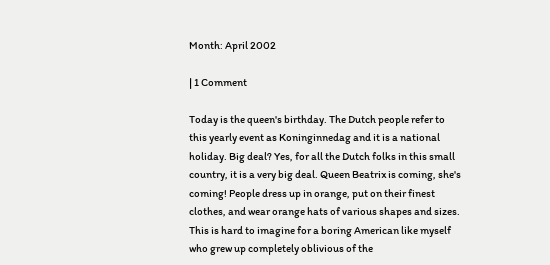Month: April 2002

| 1 Comment

Today is the queen's birthday. The Dutch people refer to this yearly event as Koninginnedag and it is a national holiday. Big deal? Yes, for all the Dutch folks in this small country, it is a very big deal. Queen Beatrix is coming, she's coming! People dress up in orange, put on their finest clothes, and wear orange hats of various shapes and sizes. This is hard to imagine for a boring American like myself who grew up completely oblivious of the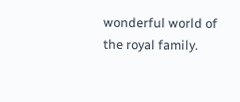wonderful world of the royal family.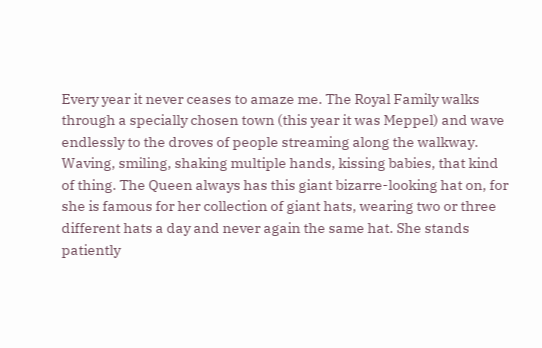Every year it never ceases to amaze me. The Royal Family walks through a specially chosen town (this year it was Meppel) and wave endlessly to the droves of people streaming along the walkway. Waving, smiling, shaking multiple hands, kissing babies, that kind of thing. The Queen always has this giant bizarre-looking hat on, for she is famous for her collection of giant hats, wearing two or three different hats a day and never again the same hat. She stands patiently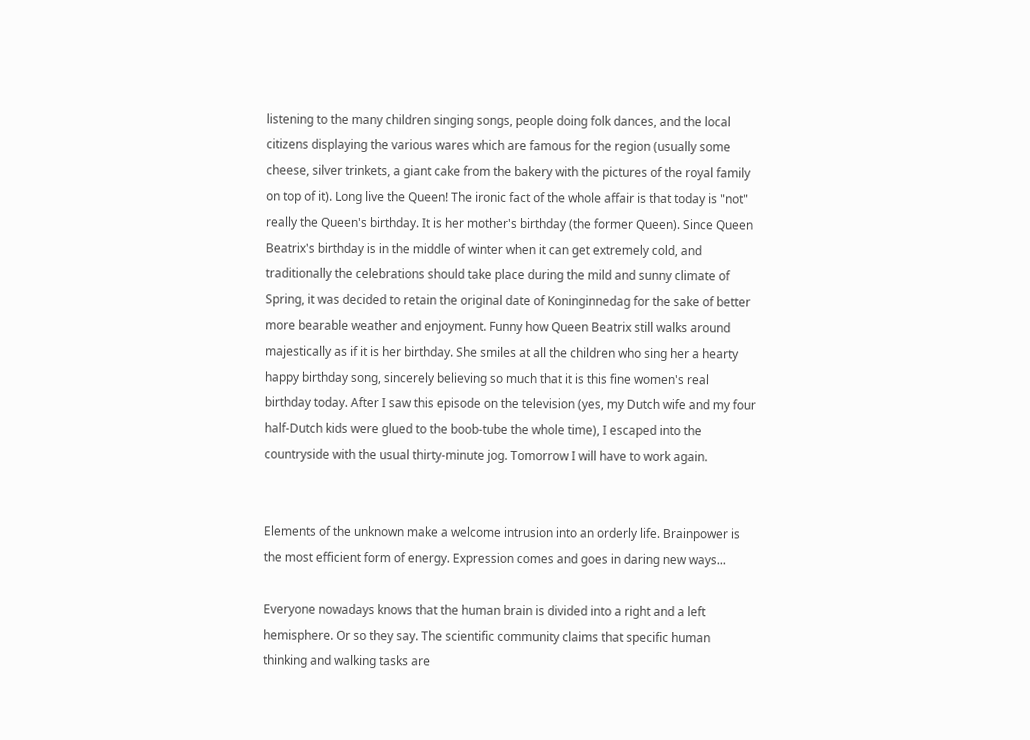listening to the many children singing songs, people doing folk dances, and the local citizens displaying the various wares which are famous for the region (usually some cheese, silver trinkets, a giant cake from the bakery with the pictures of the royal family on top of it). Long live the Queen! The ironic fact of the whole affair is that today is "not" really the Queen's birthday. It is her mother's birthday (the former Queen). Since Queen Beatrix's birthday is in the middle of winter when it can get extremely cold, and traditionally the celebrations should take place during the mild and sunny climate of Spring, it was decided to retain the original date of Koninginnedag for the sake of better more bearable weather and enjoyment. Funny how Queen Beatrix still walks around majestically as if it is her birthday. She smiles at all the children who sing her a hearty happy birthday song, sincerely believing so much that it is this fine women's real birthday today. After I saw this episode on the television (yes, my Dutch wife and my four half-Dutch kids were glued to the boob-tube the whole time), I escaped into the countryside with the usual thirty-minute jog. Tomorrow I will have to work again.


Elements of the unknown make a welcome intrusion into an orderly life. Brainpower is the most efficient form of energy. Expression comes and goes in daring new ways...

Everyone nowadays knows that the human brain is divided into a right and a left hemisphere. Or so they say. The scientific community claims that specific human thinking and walking tasks are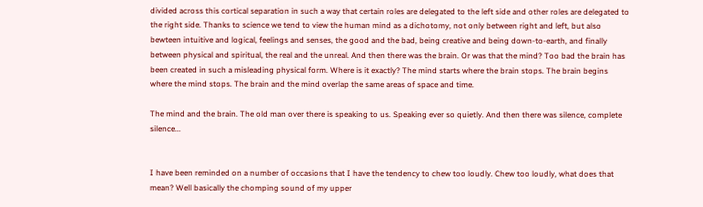divided across this cortical separation in such a way that certain roles are delegated to the left side and other roles are delegated to the right side. Thanks to science we tend to view the human mind as a dichotomy, not only between right and left, but also bewteen intuitive and logical, feelings and senses, the good and the bad, being creative and being down-to-earth, and finally between physical and spiritual, the real and the unreal. And then there was the brain. Or was that the mind? Too bad the brain has been created in such a misleading physical form. Where is it exactly? The mind starts where the brain stops. The brain begins where the mind stops. The brain and the mind overlap the same areas of space and time.

The mind and the brain. The old man over there is speaking to us. Speaking ever so quietly. And then there was silence, complete silence...


I have been reminded on a number of occasions that I have the tendency to chew too loudly. Chew too loudly, what does that mean? Well basically the chomping sound of my upper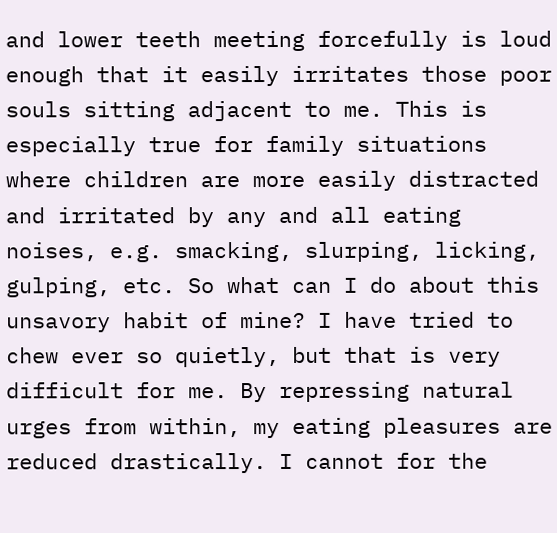and lower teeth meeting forcefully is loud enough that it easily irritates those poor souls sitting adjacent to me. This is especially true for family situations where children are more easily distracted and irritated by any and all eating noises, e.g. smacking, slurping, licking, gulping, etc. So what can I do about this unsavory habit of mine? I have tried to chew ever so quietly, but that is very difficult for me. By repressing natural urges from within, my eating pleasures are reduced drastically. I cannot for the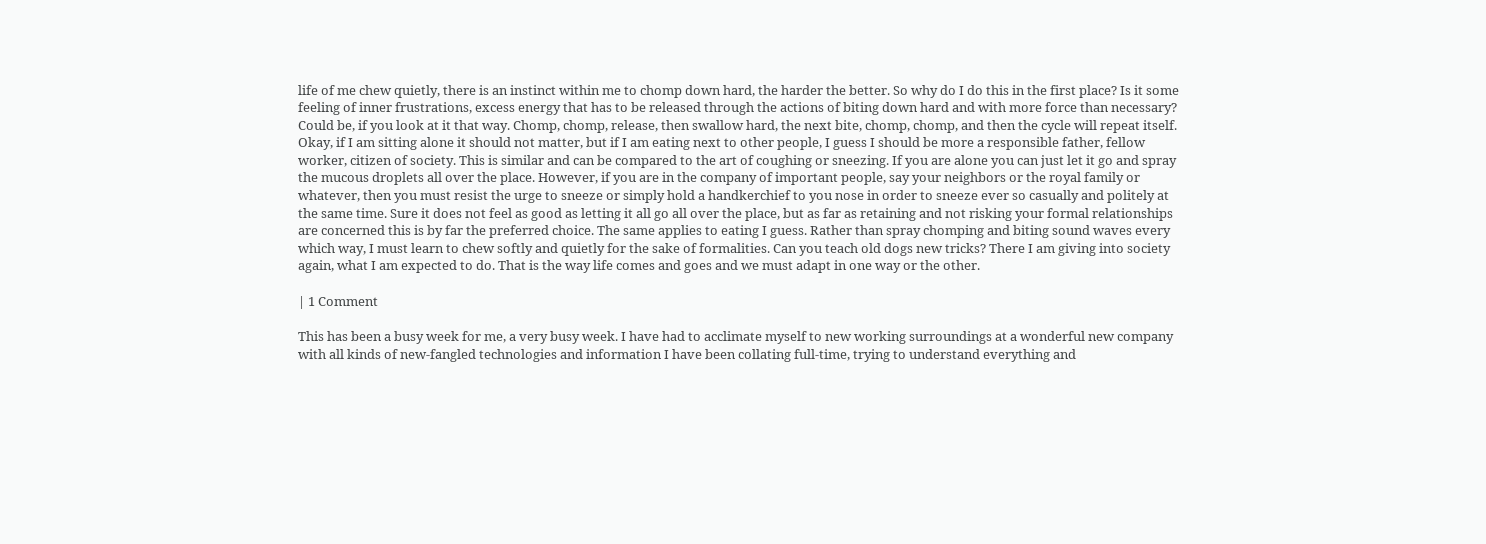life of me chew quietly, there is an instinct within me to chomp down hard, the harder the better. So why do I do this in the first place? Is it some feeling of inner frustrations, excess energy that has to be released through the actions of biting down hard and with more force than necessary? Could be, if you look at it that way. Chomp, chomp, release, then swallow hard, the next bite, chomp, chomp, and then the cycle will repeat itself. Okay, if I am sitting alone it should not matter, but if I am eating next to other people, I guess I should be more a responsible father, fellow worker, citizen of society. This is similar and can be compared to the art of coughing or sneezing. If you are alone you can just let it go and spray the mucous droplets all over the place. However, if you are in the company of important people, say your neighbors or the royal family or whatever, then you must resist the urge to sneeze or simply hold a handkerchief to you nose in order to sneeze ever so casually and politely at the same time. Sure it does not feel as good as letting it all go all over the place, but as far as retaining and not risking your formal relationships are concerned this is by far the preferred choice. The same applies to eating I guess. Rather than spray chomping and biting sound waves every which way, I must learn to chew softly and quietly for the sake of formalities. Can you teach old dogs new tricks? There I am giving into society again, what I am expected to do. That is the way life comes and goes and we must adapt in one way or the other.

| 1 Comment

This has been a busy week for me, a very busy week. I have had to acclimate myself to new working surroundings at a wonderful new company with all kinds of new-fangled technologies and information I have been collating full-time, trying to understand everything and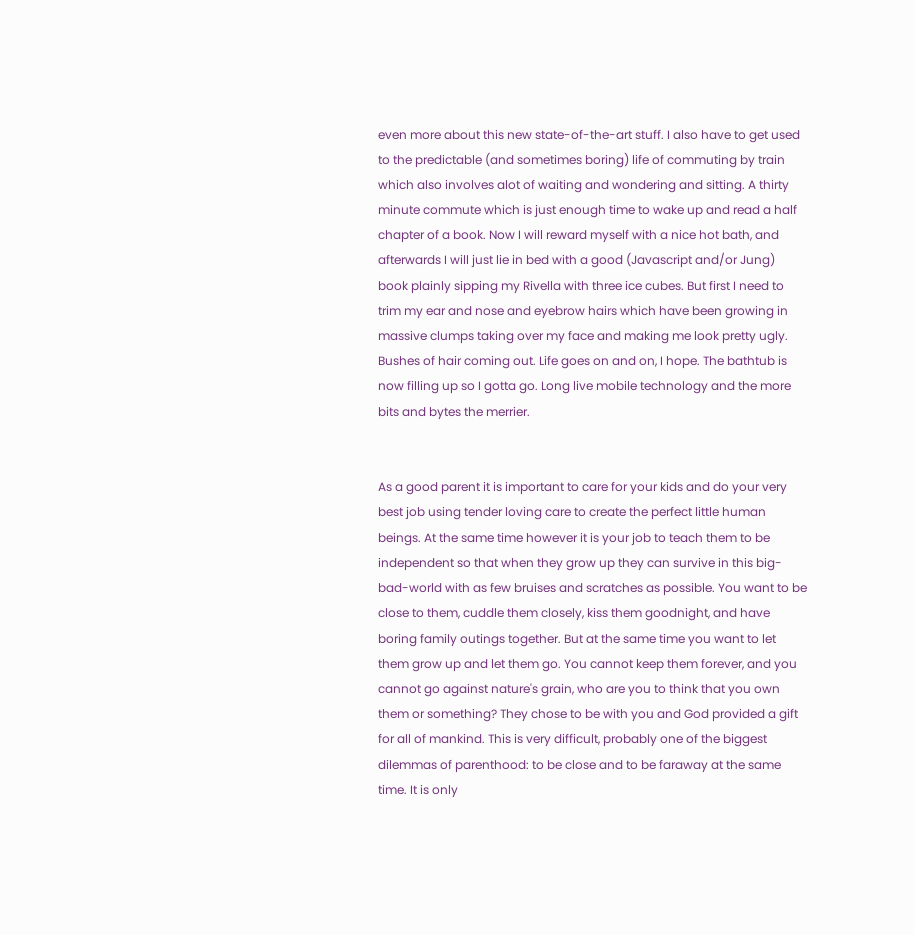even more about this new state-of-the-art stuff. I also have to get used to the predictable (and sometimes boring) life of commuting by train which also involves alot of waiting and wondering and sitting. A thirty minute commute which is just enough time to wake up and read a half chapter of a book. Now I will reward myself with a nice hot bath, and afterwards I will just lie in bed with a good (Javascript and/or Jung) book plainly sipping my Rivella with three ice cubes. But first I need to trim my ear and nose and eyebrow hairs which have been growing in massive clumps taking over my face and making me look pretty ugly. Bushes of hair coming out. Life goes on and on, I hope. The bathtub is now filling up so I gotta go. Long live mobile technology and the more bits and bytes the merrier.


As a good parent it is important to care for your kids and do your very best job using tender loving care to create the perfect little human beings. At the same time however it is your job to teach them to be independent so that when they grow up they can survive in this big-bad-world with as few bruises and scratches as possible. You want to be close to them, cuddle them closely, kiss them goodnight, and have boring family outings together. But at the same time you want to let them grow up and let them go. You cannot keep them forever, and you cannot go against nature's grain, who are you to think that you own them or something? They chose to be with you and God provided a gift for all of mankind. This is very difficult, probably one of the biggest dilemmas of parenthood: to be close and to be faraway at the same time. It is only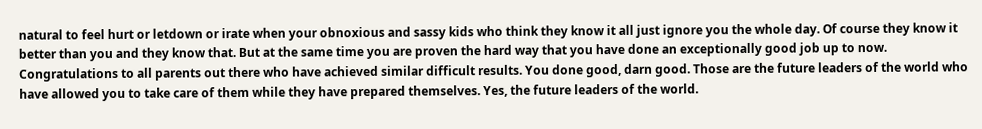natural to feel hurt or letdown or irate when your obnoxious and sassy kids who think they know it all just ignore you the whole day. Of course they know it better than you and they know that. But at the same time you are proven the hard way that you have done an exceptionally good job up to now. Congratulations to all parents out there who have achieved similar difficult results. You done good, darn good. Those are the future leaders of the world who have allowed you to take care of them while they have prepared themselves. Yes, the future leaders of the world.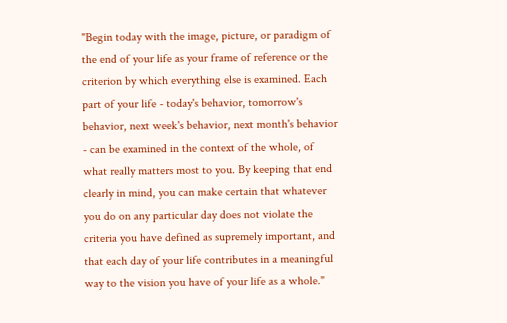"Begin today with the image, picture, or paradigm of the end of your life as your frame of reference or the criterion by which everything else is examined. Each part of your life - today's behavior, tomorrow's behavior, next week's behavior, next month's behavior - can be examined in the context of the whole, of what really matters most to you. By keeping that end clearly in mind, you can make certain that whatever you do on any particular day does not violate the criteria you have defined as supremely important, and that each day of your life contributes in a meaningful way to the vision you have of your life as a whole."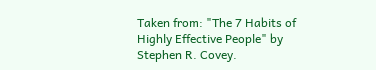Taken from: "The 7 Habits of Highly Effective People" by Stephen R. Covey.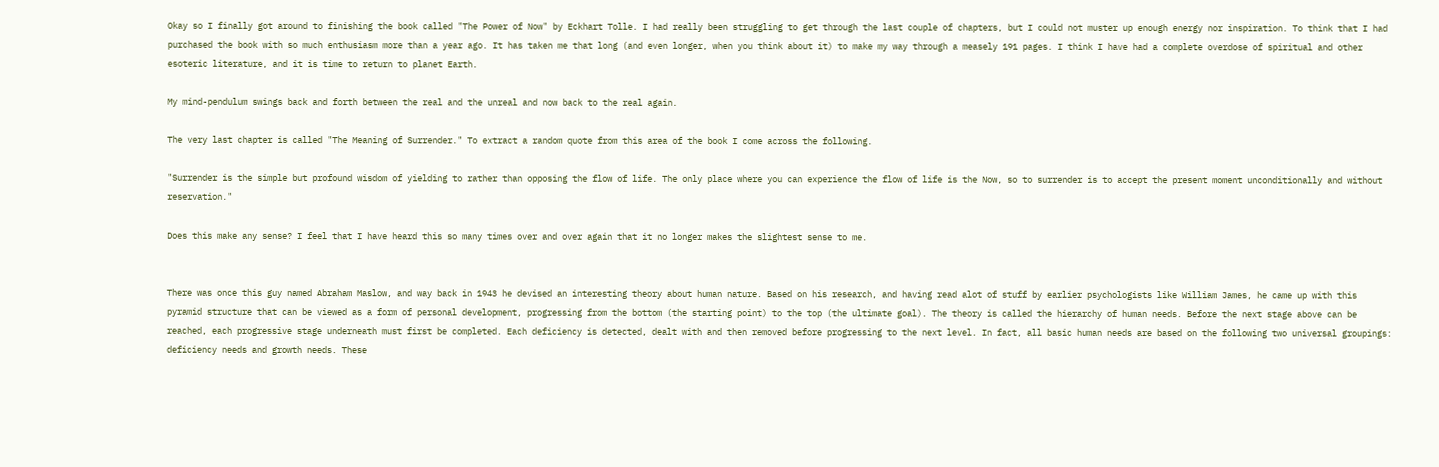Okay so I finally got around to finishing the book called "The Power of Now" by Eckhart Tolle. I had really been struggling to get through the last couple of chapters, but I could not muster up enough energy nor inspiration. To think that I had purchased the book with so much enthusiasm more than a year ago. It has taken me that long (and even longer, when you think about it) to make my way through a measely 191 pages. I think I have had a complete overdose of spiritual and other esoteric literature, and it is time to return to planet Earth.

My mind-pendulum swings back and forth between the real and the unreal and now back to the real again.

The very last chapter is called "The Meaning of Surrender." To extract a random quote from this area of the book I come across the following.

"Surrender is the simple but profound wisdom of yielding to rather than opposing the flow of life. The only place where you can experience the flow of life is the Now, so to surrender is to accept the present moment unconditionally and without reservation."

Does this make any sense? I feel that I have heard this so many times over and over again that it no longer makes the slightest sense to me.


There was once this guy named Abraham Maslow, and way back in 1943 he devised an interesting theory about human nature. Based on his research, and having read alot of stuff by earlier psychologists like William James, he came up with this pyramid structure that can be viewed as a form of personal development, progressing from the bottom (the starting point) to the top (the ultimate goal). The theory is called the hierarchy of human needs. Before the next stage above can be reached, each progressive stage underneath must first be completed. Each deficiency is detected, dealt with and then removed before progressing to the next level. In fact, all basic human needs are based on the following two universal groupings: deficiency needs and growth needs. These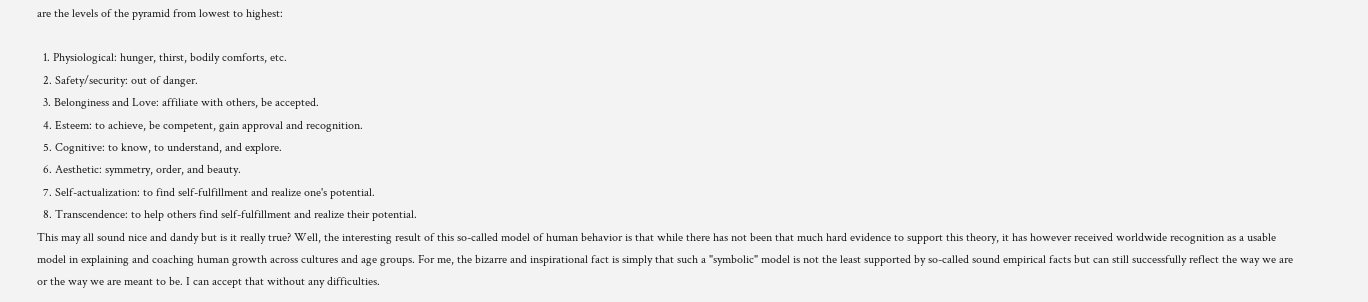are the levels of the pyramid from lowest to highest:

  1. Physiological: hunger, thirst, bodily comforts, etc.
  2. Safety/security: out of danger.
  3. Belonginess and Love: affiliate with others, be accepted.
  4. Esteem: to achieve, be competent, gain approval and recognition.
  5. Cognitive: to know, to understand, and explore.
  6. Aesthetic: symmetry, order, and beauty.
  7. Self-actualization: to find self-fulfillment and realize one's potential.
  8. Transcendence: to help others find self-fulfillment and realize their potential.
This may all sound nice and dandy but is it really true? Well, the interesting result of this so-called model of human behavior is that while there has not been that much hard evidence to support this theory, it has however received worldwide recognition as a usable model in explaining and coaching human growth across cultures and age groups. For me, the bizarre and inspirational fact is simply that such a "symbolic" model is not the least supported by so-called sound empirical facts but can still successfully reflect the way we are or the way we are meant to be. I can accept that without any difficulties.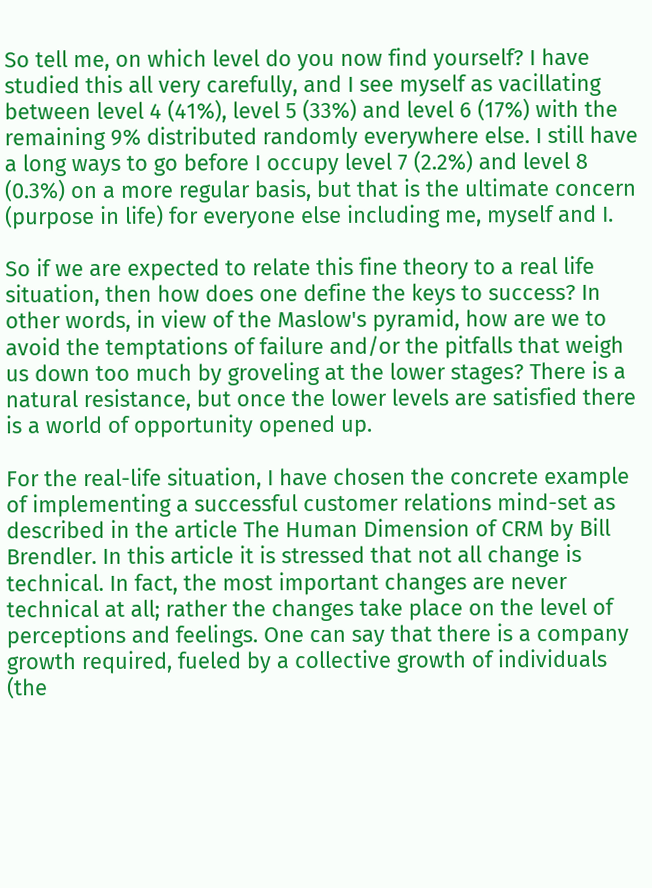So tell me, on which level do you now find yourself? I have studied this all very carefully, and I see myself as vacillating between level 4 (41%), level 5 (33%) and level 6 (17%) with the remaining 9% distributed randomly everywhere else. I still have a long ways to go before I occupy level 7 (2.2%) and level 8 (0.3%) on a more regular basis, but that is the ultimate concern (purpose in life) for everyone else including me, myself and I.

So if we are expected to relate this fine theory to a real life situation, then how does one define the keys to success? In other words, in view of the Maslow's pyramid, how are we to avoid the temptations of failure and/or the pitfalls that weigh us down too much by groveling at the lower stages? There is a natural resistance, but once the lower levels are satisfied there is a world of opportunity opened up.

For the real-life situation, I have chosen the concrete example of implementing a successful customer relations mind-set as described in the article The Human Dimension of CRM by Bill Brendler. In this article it is stressed that not all change is technical. In fact, the most important changes are never technical at all; rather the changes take place on the level of perceptions and feelings. One can say that there is a company growth required, fueled by a collective growth of individuals (the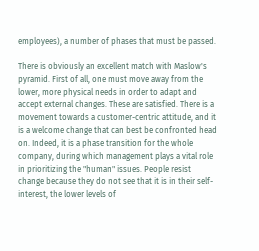employees), a number of phases that must be passed.

There is obviously an excellent match with Maslow's pyramid. First of all, one must move away from the lower, more physical needs in order to adapt and accept external changes. These are satisfied. There is a movement towards a customer-centric attitude, and it is a welcome change that can best be confronted head on. Indeed, it is a phase transition for the whole company, during which management plays a vital role in prioritizing the "human" issues. People resist change because they do not see that it is in their self-interest, the lower levels of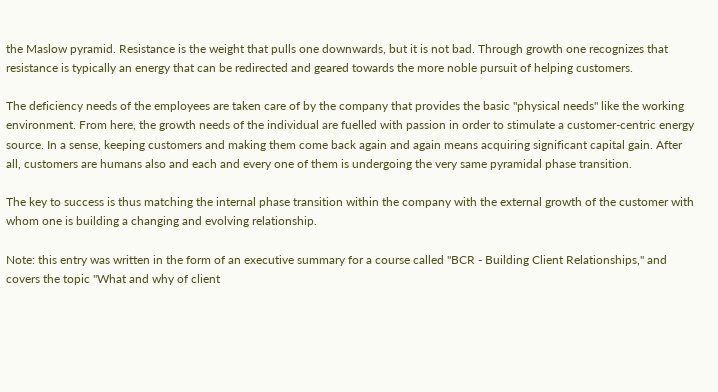the Maslow pyramid. Resistance is the weight that pulls one downwards, but it is not bad. Through growth one recognizes that resistance is typically an energy that can be redirected and geared towards the more noble pursuit of helping customers.

The deficiency needs of the employees are taken care of by the company that provides the basic "physical needs" like the working environment. From here, the growth needs of the individual are fuelled with passion in order to stimulate a customer-centric energy source. In a sense, keeping customers and making them come back again and again means acquiring significant capital gain. After all, customers are humans also and each and every one of them is undergoing the very same pyramidal phase transition.

The key to success is thus matching the internal phase transition within the company with the external growth of the customer with whom one is building a changing and evolving relationship.

Note: this entry was written in the form of an executive summary for a course called "BCR - Building Client Relationships," and covers the topic "What and why of client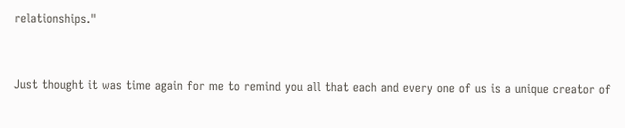relationships."


Just thought it was time again for me to remind you all that each and every one of us is a unique creator of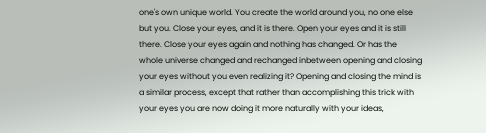one's own unique world. You create the world around you, no one else but you. Close your eyes, and it is there. Open your eyes and it is still there. Close your eyes again and nothing has changed. Or has the whole universe changed and rechanged inbetween opening and closing your eyes without you even realizing it? Opening and closing the mind is a similar process, except that rather than accomplishing this trick with your eyes you are now doing it more naturally with your ideas,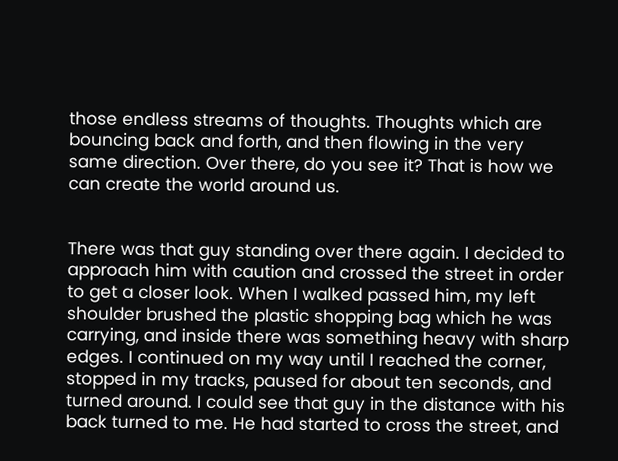those endless streams of thoughts. Thoughts which are bouncing back and forth, and then flowing in the very same direction. Over there, do you see it? That is how we can create the world around us.


There was that guy standing over there again. I decided to approach him with caution and crossed the street in order to get a closer look. When I walked passed him, my left shoulder brushed the plastic shopping bag which he was carrying, and inside there was something heavy with sharp edges. I continued on my way until I reached the corner, stopped in my tracks, paused for about ten seconds, and turned around. I could see that guy in the distance with his back turned to me. He had started to cross the street, and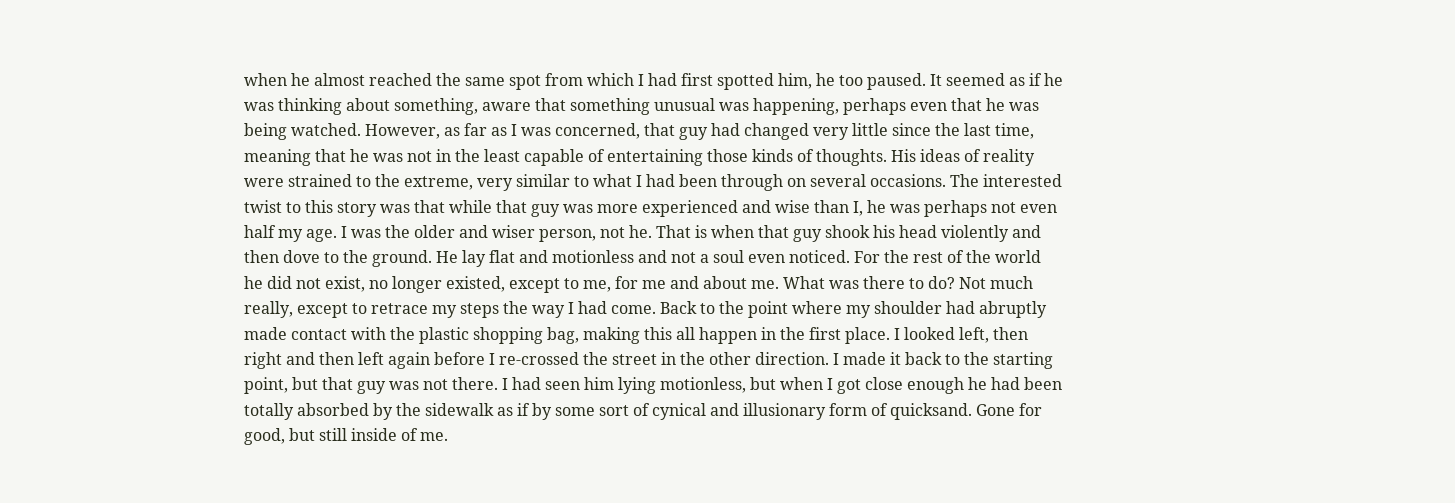when he almost reached the same spot from which I had first spotted him, he too paused. It seemed as if he was thinking about something, aware that something unusual was happening, perhaps even that he was being watched. However, as far as I was concerned, that guy had changed very little since the last time, meaning that he was not in the least capable of entertaining those kinds of thoughts. His ideas of reality were strained to the extreme, very similar to what I had been through on several occasions. The interested twist to this story was that while that guy was more experienced and wise than I, he was perhaps not even half my age. I was the older and wiser person, not he. That is when that guy shook his head violently and then dove to the ground. He lay flat and motionless and not a soul even noticed. For the rest of the world he did not exist, no longer existed, except to me, for me and about me. What was there to do? Not much really, except to retrace my steps the way I had come. Back to the point where my shoulder had abruptly made contact with the plastic shopping bag, making this all happen in the first place. I looked left, then right and then left again before I re-crossed the street in the other direction. I made it back to the starting point, but that guy was not there. I had seen him lying motionless, but when I got close enough he had been totally absorbed by the sidewalk as if by some sort of cynical and illusionary form of quicksand. Gone for good, but still inside of me.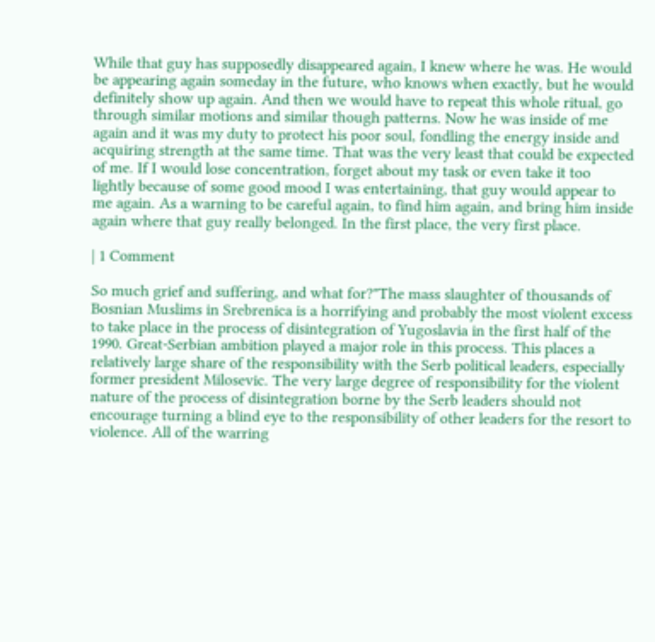While that guy has supposedly disappeared again, I knew where he was. He would be appearing again someday in the future, who knows when exactly, but he would definitely show up again. And then we would have to repeat this whole ritual, go through similar motions and similar though patterns. Now he was inside of me again and it was my duty to protect his poor soul, fondling the energy inside and acquiring strength at the same time. That was the very least that could be expected of me. If I would lose concentration, forget about my task or even take it too lightly because of some good mood I was entertaining, that guy would appear to me again. As a warning to be careful again, to find him again, and bring him inside again where that guy really belonged. In the first place, the very first place.

| 1 Comment

So much grief and suffering, and what for?"The mass slaughter of thousands of Bosnian Muslims in Srebrenica is a horrifying and probably the most violent excess to take place in the process of disintegration of Yugoslavia in the first half of the 1990. Great-Serbian ambition played a major role in this process. This places a relatively large share of the responsibility with the Serb political leaders, especially former president Milosevic. The very large degree of responsibility for the violent nature of the process of disintegration borne by the Serb leaders should not encourage turning a blind eye to the responsibility of other leaders for the resort to violence. All of the warring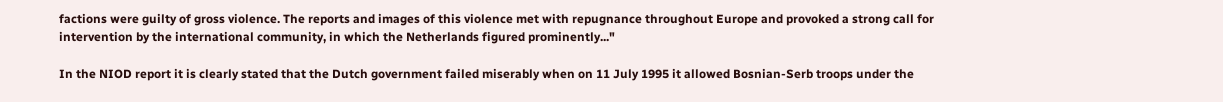factions were guilty of gross violence. The reports and images of this violence met with repugnance throughout Europe and provoked a strong call for intervention by the international community, in which the Netherlands figured prominently..."

In the NIOD report it is clearly stated that the Dutch government failed miserably when on 11 July 1995 it allowed Bosnian-Serb troops under the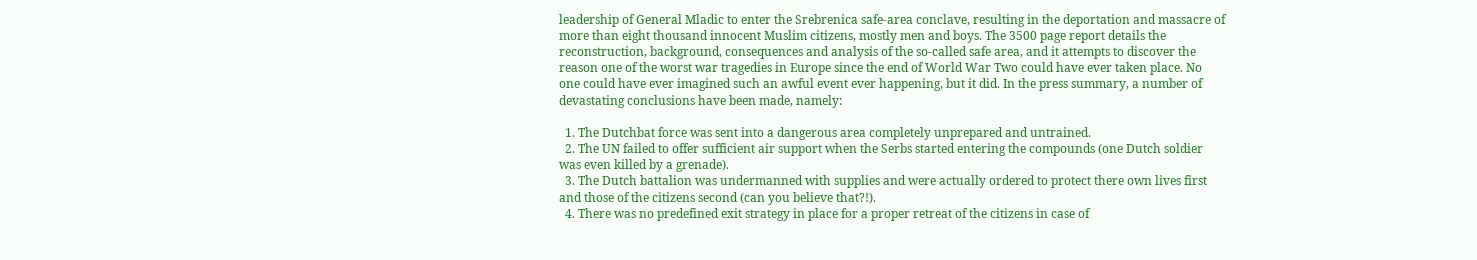leadership of General Mladic to enter the Srebrenica safe-area conclave, resulting in the deportation and massacre of more than eight thousand innocent Muslim citizens, mostly men and boys. The 3500 page report details the reconstruction, background, consequences and analysis of the so-called safe area, and it attempts to discover the reason one of the worst war tragedies in Europe since the end of World War Two could have ever taken place. No one could have ever imagined such an awful event ever happening, but it did. In the press summary, a number of devastating conclusions have been made, namely:

  1. The Dutchbat force was sent into a dangerous area completely unprepared and untrained.
  2. The UN failed to offer sufficient air support when the Serbs started entering the compounds (one Dutch soldier was even killed by a grenade).
  3. The Dutch battalion was undermanned with supplies and were actually ordered to protect there own lives first and those of the citizens second (can you believe that?!).
  4. There was no predefined exit strategy in place for a proper retreat of the citizens in case of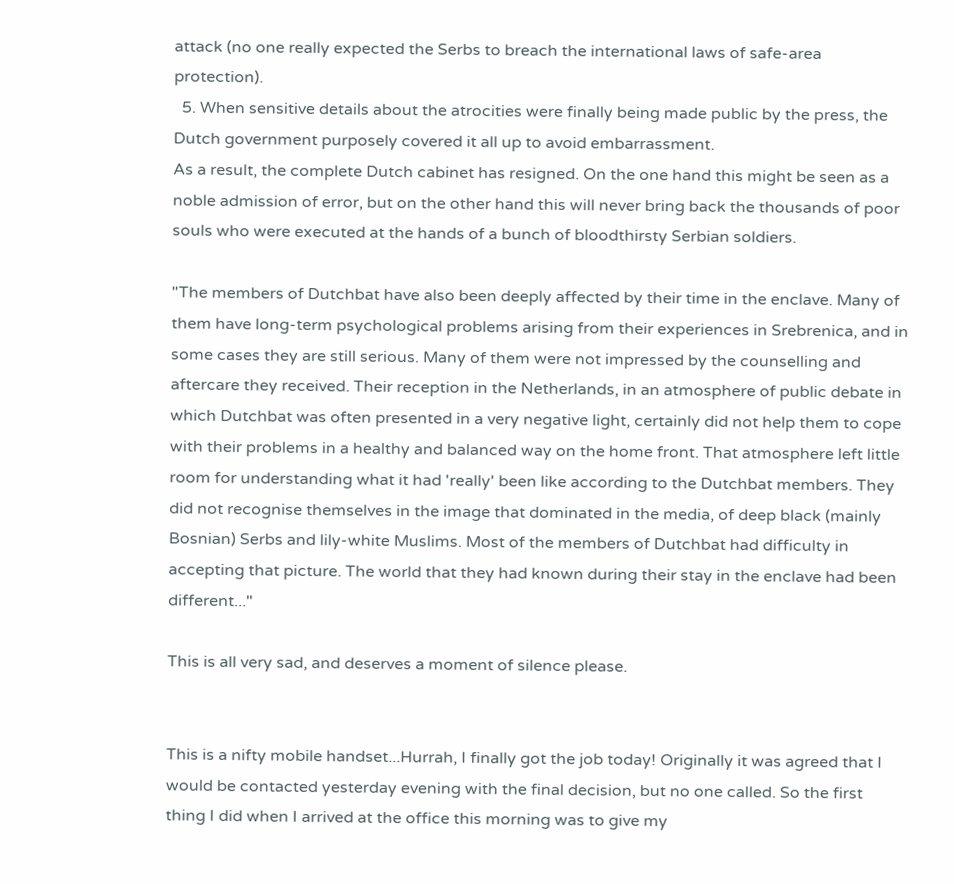attack (no one really expected the Serbs to breach the international laws of safe-area protection).
  5. When sensitive details about the atrocities were finally being made public by the press, the Dutch government purposely covered it all up to avoid embarrassment.
As a result, the complete Dutch cabinet has resigned. On the one hand this might be seen as a noble admission of error, but on the other hand this will never bring back the thousands of poor souls who were executed at the hands of a bunch of bloodthirsty Serbian soldiers.

"The members of Dutchbat have also been deeply affected by their time in the enclave. Many of them have long-term psychological problems arising from their experiences in Srebrenica, and in some cases they are still serious. Many of them were not impressed by the counselling and aftercare they received. Their reception in the Netherlands, in an atmosphere of public debate in which Dutchbat was often presented in a very negative light, certainly did not help them to cope with their problems in a healthy and balanced way on the home front. That atmosphere left little room for understanding what it had 'really' been like according to the Dutchbat members. They did not recognise themselves in the image that dominated in the media, of deep black (mainly Bosnian) Serbs and lily-white Muslims. Most of the members of Dutchbat had difficulty in accepting that picture. The world that they had known during their stay in the enclave had been different..."

This is all very sad, and deserves a moment of silence please.


This is a nifty mobile handset...Hurrah, I finally got the job today! Originally it was agreed that I would be contacted yesterday evening with the final decision, but no one called. So the first thing I did when I arrived at the office this morning was to give my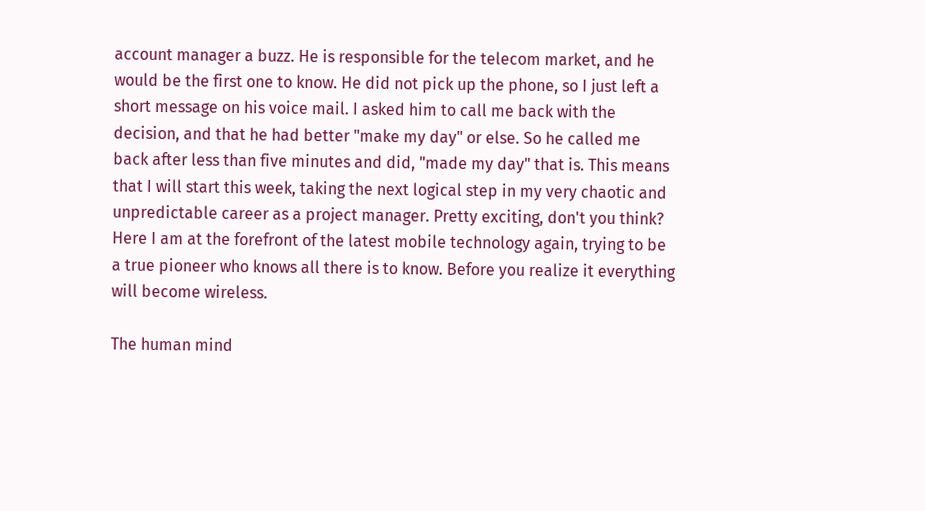account manager a buzz. He is responsible for the telecom market, and he would be the first one to know. He did not pick up the phone, so I just left a short message on his voice mail. I asked him to call me back with the decision, and that he had better "make my day" or else. So he called me back after less than five minutes and did, "made my day" that is. This means that I will start this week, taking the next logical step in my very chaotic and unpredictable career as a project manager. Pretty exciting, don't you think? Here I am at the forefront of the latest mobile technology again, trying to be a true pioneer who knows all there is to know. Before you realize it everything will become wireless.

The human mind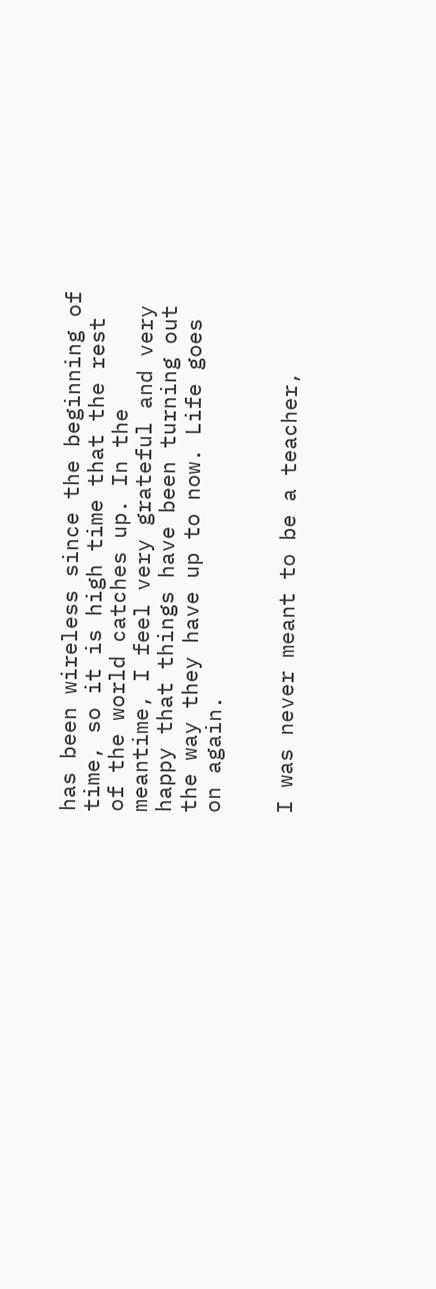has been wireless since the beginning of time, so it is high time that the rest of the world catches up. In the meantime, I feel very grateful and very happy that things have been turning out the way they have up to now. Life goes on again.


I was never meant to be a teacher,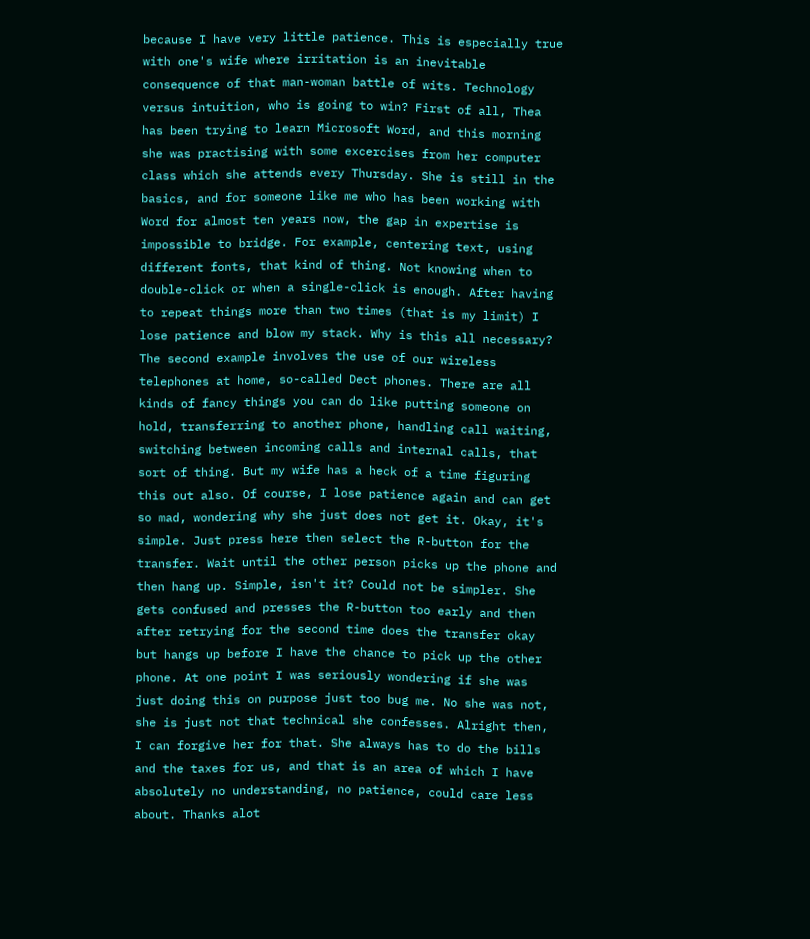because I have very little patience. This is especially true with one's wife where irritation is an inevitable consequence of that man-woman battle of wits. Technology versus intuition, who is going to win? First of all, Thea has been trying to learn Microsoft Word, and this morning she was practising with some excercises from her computer class which she attends every Thursday. She is still in the basics, and for someone like me who has been working with Word for almost ten years now, the gap in expertise is impossible to bridge. For example, centering text, using different fonts, that kind of thing. Not knowing when to double-click or when a single-click is enough. After having to repeat things more than two times (that is my limit) I lose patience and blow my stack. Why is this all necessary? The second example involves the use of our wireless telephones at home, so-called Dect phones. There are all kinds of fancy things you can do like putting someone on hold, transferring to another phone, handling call waiting, switching between incoming calls and internal calls, that sort of thing. But my wife has a heck of a time figuring this out also. Of course, I lose patience again and can get so mad, wondering why she just does not get it. Okay, it's simple. Just press here then select the R-button for the transfer. Wait until the other person picks up the phone and then hang up. Simple, isn't it? Could not be simpler. She gets confused and presses the R-button too early and then after retrying for the second time does the transfer okay but hangs up before I have the chance to pick up the other phone. At one point I was seriously wondering if she was just doing this on purpose just too bug me. No she was not, she is just not that technical she confesses. Alright then, I can forgive her for that. She always has to do the bills and the taxes for us, and that is an area of which I have absolutely no understanding, no patience, could care less about. Thanks alot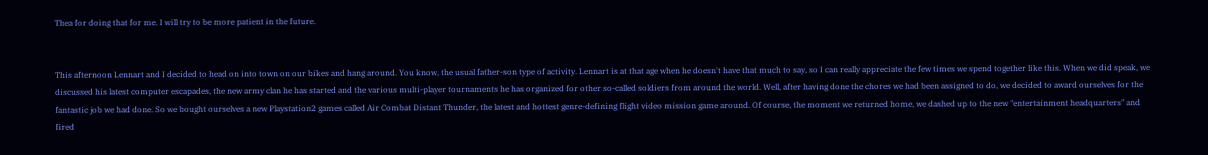Thea for doing that for me. I will try to be more patient in the future.


This afternoon Lennart and I decided to head on into town on our bikes and hang around. You know, the usual father-son type of activity. Lennart is at that age when he doesn't have that much to say, so I can really appreciate the few times we spend together like this. When we did speak, we discussed his latest computer escapades, the new army clan he has started and the various multi-player tournaments he has organized for other so-called soldiers from around the world. Well, after having done the chores we had been assigned to do, we decided to award ourselves for the fantastic job we had done. So we bought ourselves a new Playstation2 games called Air Combat Distant Thunder, the latest and hottest genre-defining flight video mission game around. Of course, the moment we returned home, we dashed up to the new "entertainment headquarters" and fired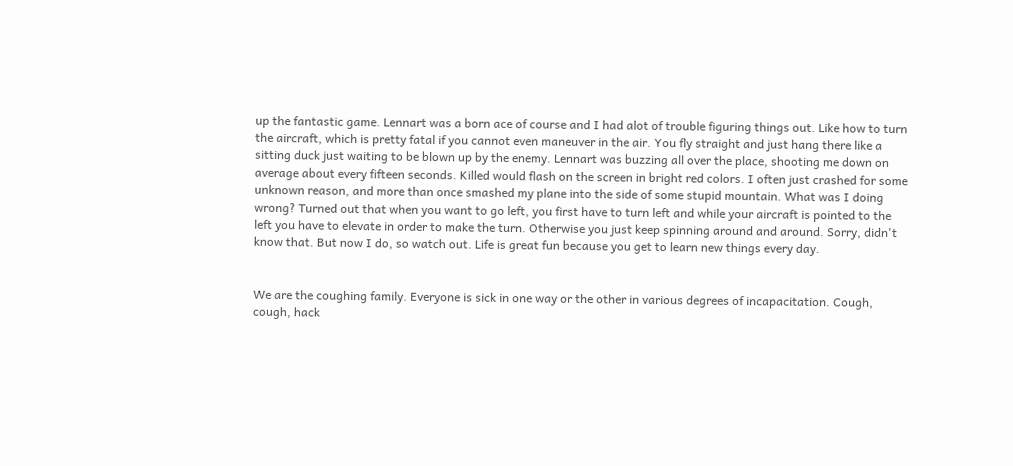up the fantastic game. Lennart was a born ace of course and I had alot of trouble figuring things out. Like how to turn the aircraft, which is pretty fatal if you cannot even maneuver in the air. You fly straight and just hang there like a sitting duck just waiting to be blown up by the enemy. Lennart was buzzing all over the place, shooting me down on average about every fifteen seconds. Killed would flash on the screen in bright red colors. I often just crashed for some unknown reason, and more than once smashed my plane into the side of some stupid mountain. What was I doing wrong? Turned out that when you want to go left, you first have to turn left and while your aircraft is pointed to the left you have to elevate in order to make the turn. Otherwise you just keep spinning around and around. Sorry, didn't know that. But now I do, so watch out. Life is great fun because you get to learn new things every day.


We are the coughing family. Everyone is sick in one way or the other in various degrees of incapacitation. Cough, cough, hack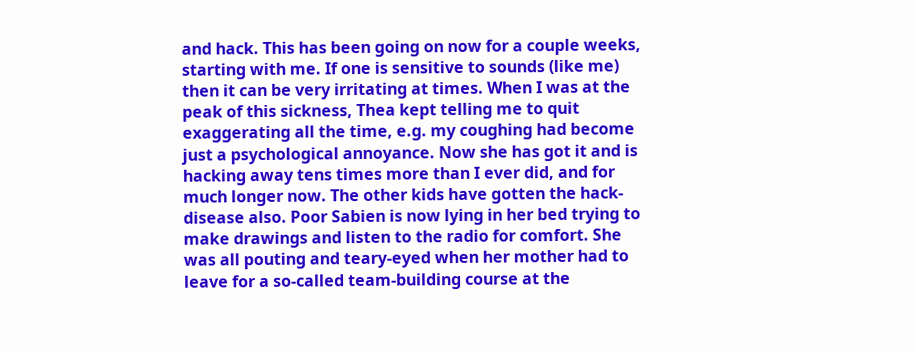and hack. This has been going on now for a couple weeks, starting with me. If one is sensitive to sounds (like me) then it can be very irritating at times. When I was at the peak of this sickness, Thea kept telling me to quit exaggerating all the time, e.g. my coughing had become just a psychological annoyance. Now she has got it and is hacking away tens times more than I ever did, and for much longer now. The other kids have gotten the hack-disease also. Poor Sabien is now lying in her bed trying to make drawings and listen to the radio for comfort. She was all pouting and teary-eyed when her mother had to leave for a so-called team-building course at the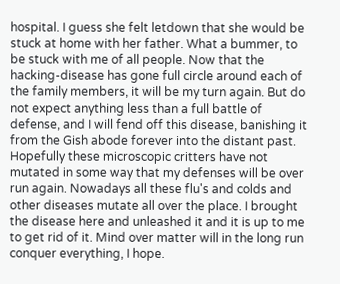hospital. I guess she felt letdown that she would be stuck at home with her father. What a bummer, to be stuck with me of all people. Now that the hacking-disease has gone full circle around each of the family members, it will be my turn again. But do not expect anything less than a full battle of defense, and I will fend off this disease, banishing it from the Gish abode forever into the distant past. Hopefully these microscopic critters have not mutated in some way that my defenses will be over run again. Nowadays all these flu's and colds and other diseases mutate all over the place. I brought the disease here and unleashed it and it is up to me to get rid of it. Mind over matter will in the long run conquer everything, I hope.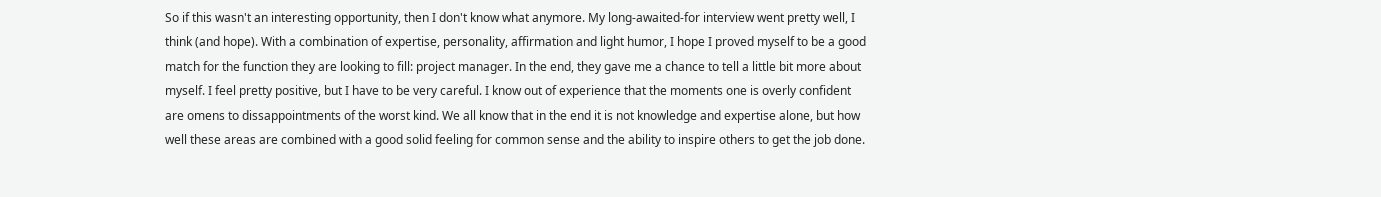So if this wasn't an interesting opportunity, then I don't know what anymore. My long-awaited-for interview went pretty well, I think (and hope). With a combination of expertise, personality, affirmation and light humor, I hope I proved myself to be a good match for the function they are looking to fill: project manager. In the end, they gave me a chance to tell a little bit more about myself. I feel pretty positive, but I have to be very careful. I know out of experience that the moments one is overly confident are omens to dissappointments of the worst kind. We all know that in the end it is not knowledge and expertise alone, but how well these areas are combined with a good solid feeling for common sense and the ability to inspire others to get the job done.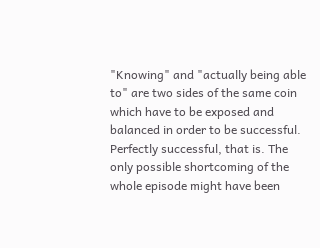"Knowing" and "actually being able to" are two sides of the same coin which have to be exposed and balanced in order to be successful. Perfectly successful, that is. The only possible shortcoming of the whole episode might have been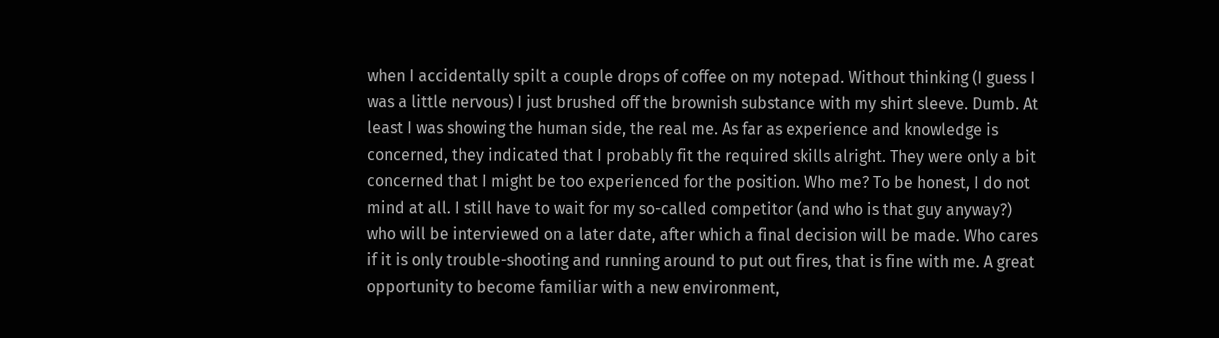when I accidentally spilt a couple drops of coffee on my notepad. Without thinking (I guess I was a little nervous) I just brushed off the brownish substance with my shirt sleeve. Dumb. At least I was showing the human side, the real me. As far as experience and knowledge is concerned, they indicated that I probably fit the required skills alright. They were only a bit concerned that I might be too experienced for the position. Who me? To be honest, I do not mind at all. I still have to wait for my so-called competitor (and who is that guy anyway?) who will be interviewed on a later date, after which a final decision will be made. Who cares if it is only trouble-shooting and running around to put out fires, that is fine with me. A great opportunity to become familiar with a new environment,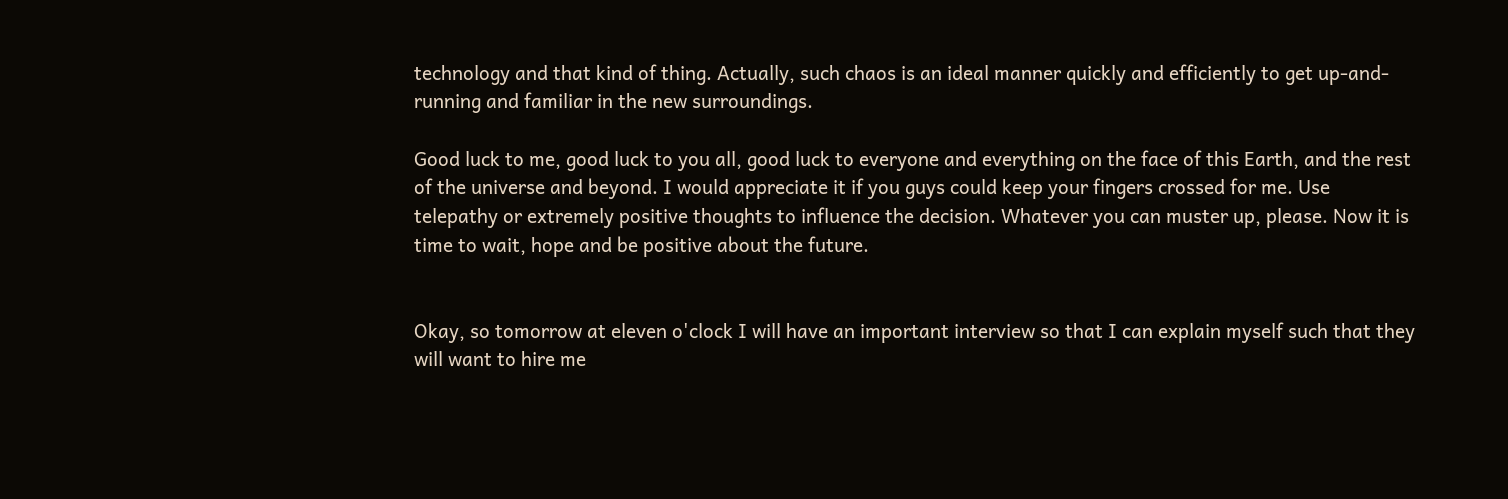technology and that kind of thing. Actually, such chaos is an ideal manner quickly and efficiently to get up-and-running and familiar in the new surroundings.

Good luck to me, good luck to you all, good luck to everyone and everything on the face of this Earth, and the rest of the universe and beyond. I would appreciate it if you guys could keep your fingers crossed for me. Use telepathy or extremely positive thoughts to influence the decision. Whatever you can muster up, please. Now it is time to wait, hope and be positive about the future.


Okay, so tomorrow at eleven o'clock I will have an important interview so that I can explain myself such that they will want to hire me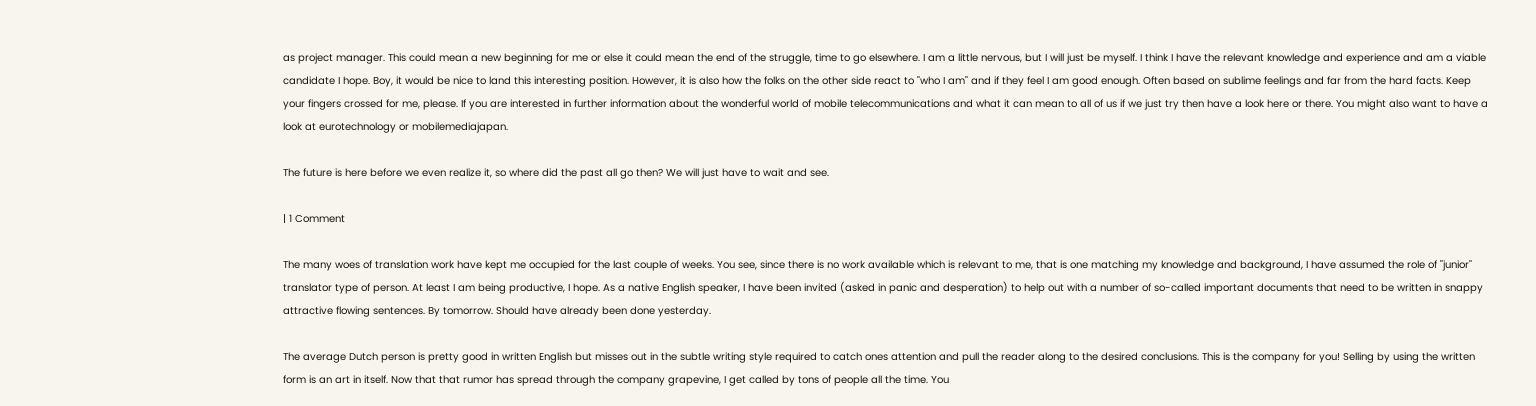as project manager. This could mean a new beginning for me or else it could mean the end of the struggle, time to go elsewhere. I am a little nervous, but I will just be myself. I think I have the relevant knowledge and experience and am a viable candidate I hope. Boy, it would be nice to land this interesting position. However, it is also how the folks on the other side react to "who I am" and if they feel I am good enough. Often based on sublime feelings and far from the hard facts. Keep your fingers crossed for me, please. If you are interested in further information about the wonderful world of mobile telecommunications and what it can mean to all of us if we just try then have a look here or there. You might also want to have a look at eurotechnology or mobilemediajapan.

The future is here before we even realize it, so where did the past all go then? We will just have to wait and see.

| 1 Comment

The many woes of translation work have kept me occupied for the last couple of weeks. You see, since there is no work available which is relevant to me, that is one matching my knowledge and background, I have assumed the role of "junior" translator type of person. At least I am being productive, I hope. As a native English speaker, I have been invited (asked in panic and desperation) to help out with a number of so-called important documents that need to be written in snappy attractive flowing sentences. By tomorrow. Should have already been done yesterday.

The average Dutch person is pretty good in written English but misses out in the subtle writing style required to catch ones attention and pull the reader along to the desired conclusions. This is the company for you! Selling by using the written form is an art in itself. Now that that rumor has spread through the company grapevine, I get called by tons of people all the time. You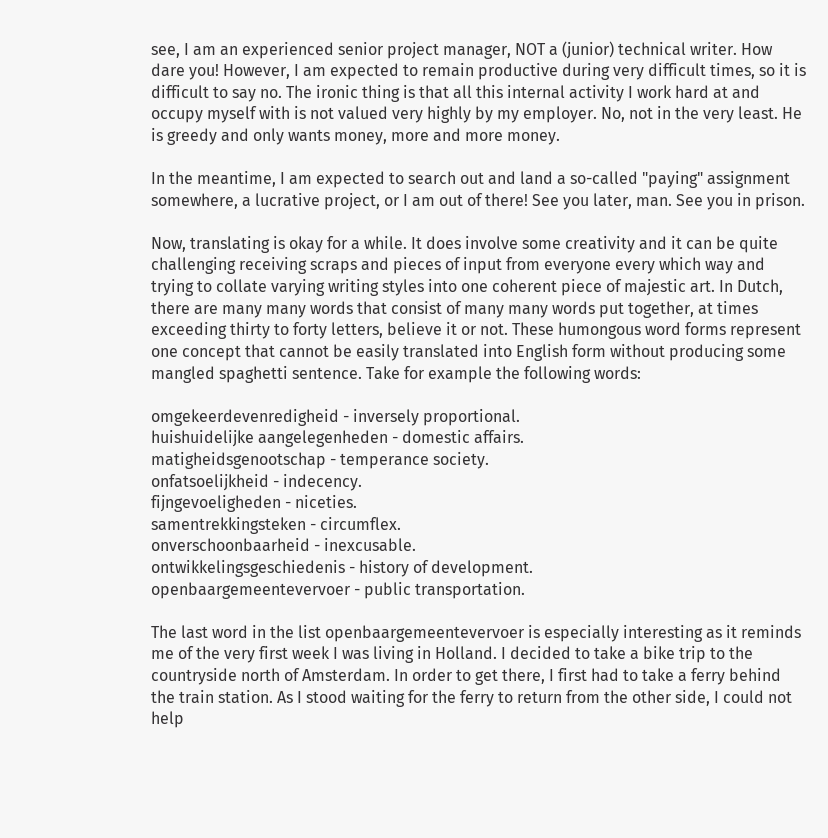see, I am an experienced senior project manager, NOT a (junior) technical writer. How dare you! However, I am expected to remain productive during very difficult times, so it is difficult to say no. The ironic thing is that all this internal activity I work hard at and occupy myself with is not valued very highly by my employer. No, not in the very least. He is greedy and only wants money, more and more money.

In the meantime, I am expected to search out and land a so-called "paying" assignment somewhere, a lucrative project, or I am out of there! See you later, man. See you in prison.

Now, translating is okay for a while. It does involve some creativity and it can be quite challenging receiving scraps and pieces of input from everyone every which way and trying to collate varying writing styles into one coherent piece of majestic art. In Dutch, there are many many words that consist of many many words put together, at times exceeding thirty to forty letters, believe it or not. These humongous word forms represent one concept that cannot be easily translated into English form without producing some mangled spaghetti sentence. Take for example the following words:

omgekeerdevenredigheid - inversely proportional.
huishuidelijke aangelegenheden - domestic affairs.
matigheidsgenootschap - temperance society.
onfatsoelijkheid - indecency.
fijngevoeligheden - niceties.
samentrekkingsteken - circumflex.
onverschoonbaarheid - inexcusable.
ontwikkelingsgeschiedenis - history of development.
openbaargemeentevervoer - public transportation.

The last word in the list openbaargemeentevervoer is especially interesting as it reminds me of the very first week I was living in Holland. I decided to take a bike trip to the countryside north of Amsterdam. In order to get there, I first had to take a ferry behind the train station. As I stood waiting for the ferry to return from the other side, I could not help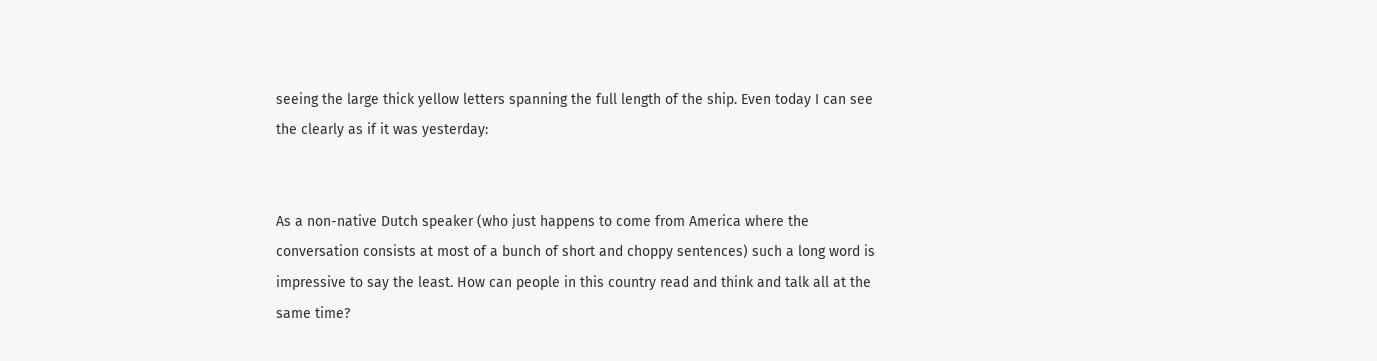seeing the large thick yellow letters spanning the full length of the ship. Even today I can see the clearly as if it was yesterday:


As a non-native Dutch speaker (who just happens to come from America where the conversation consists at most of a bunch of short and choppy sentences) such a long word is impressive to say the least. How can people in this country read and think and talk all at the same time?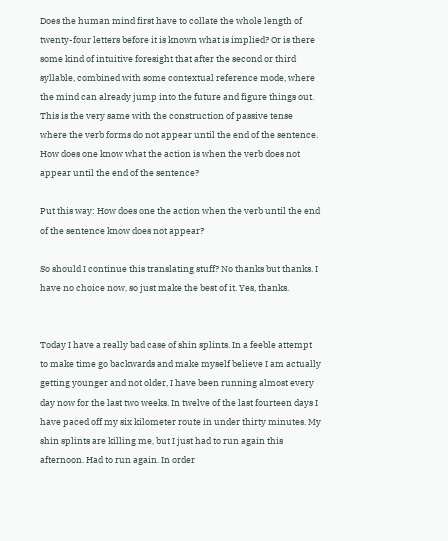Does the human mind first have to collate the whole length of twenty-four letters before it is known what is implied? Or is there some kind of intuitive foresight that after the second or third syllable, combined with some contextual reference mode, where the mind can already jump into the future and figure things out. This is the very same with the construction of passive tense where the verb forms do not appear until the end of the sentence. How does one know what the action is when the verb does not appear until the end of the sentence?

Put this way: How does one the action when the verb until the end of the sentence know does not appear?

So should I continue this translating stuff? No thanks but thanks. I have no choice now, so just make the best of it. Yes, thanks.


Today I have a really bad case of shin splints. In a feeble attempt to make time go backwards and make myself believe I am actually getting younger and not older, I have been running almost every day now for the last two weeks. In twelve of the last fourteen days I have paced off my six kilometer route in under thirty minutes. My shin splints are killing me, but I just had to run again this afternoon. Had to run again. In order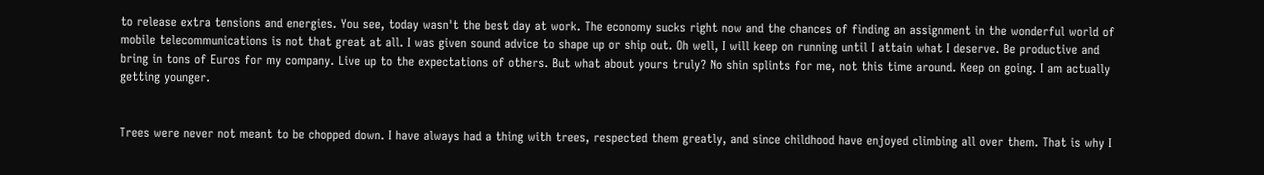to release extra tensions and energies. You see, today wasn't the best day at work. The economy sucks right now and the chances of finding an assignment in the wonderful world of mobile telecommunications is not that great at all. I was given sound advice to shape up or ship out. Oh well, I will keep on running until I attain what I deserve. Be productive and bring in tons of Euros for my company. Live up to the expectations of others. But what about yours truly? No shin splints for me, not this time around. Keep on going. I am actually getting younger.


Trees were never not meant to be chopped down. I have always had a thing with trees, respected them greatly, and since childhood have enjoyed climbing all over them. That is why I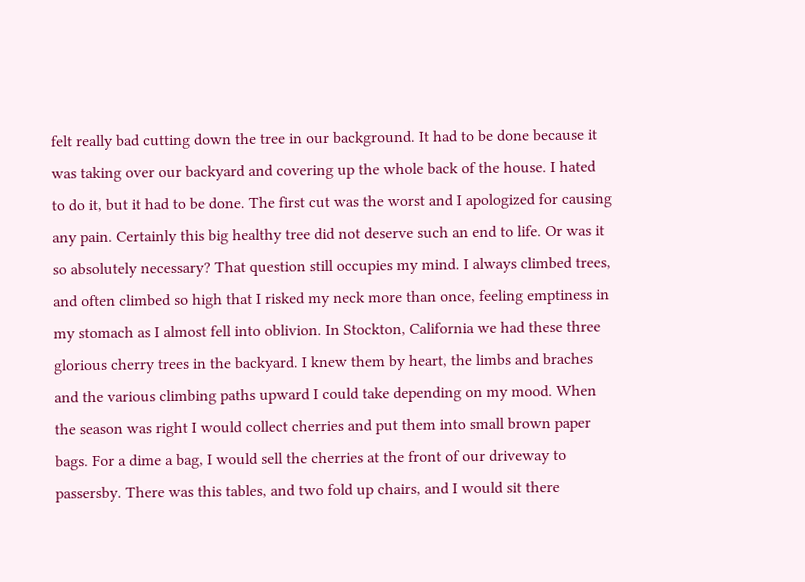felt really bad cutting down the tree in our background. It had to be done because it was taking over our backyard and covering up the whole back of the house. I hated to do it, but it had to be done. The first cut was the worst and I apologized for causing any pain. Certainly this big healthy tree did not deserve such an end to life. Or was it so absolutely necessary? That question still occupies my mind. I always climbed trees, and often climbed so high that I risked my neck more than once, feeling emptiness in my stomach as I almost fell into oblivion. In Stockton, California we had these three glorious cherry trees in the backyard. I knew them by heart, the limbs and braches and the various climbing paths upward I could take depending on my mood. When the season was right I would collect cherries and put them into small brown paper bags. For a dime a bag, I would sell the cherries at the front of our driveway to passersby. There was this tables, and two fold up chairs, and I would sit there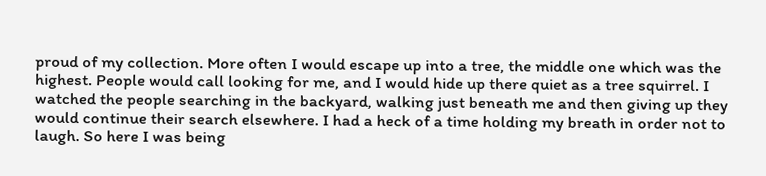proud of my collection. More often I would escape up into a tree, the middle one which was the highest. People would call looking for me, and I would hide up there quiet as a tree squirrel. I watched the people searching in the backyard, walking just beneath me and then giving up they would continue their search elsewhere. I had a heck of a time holding my breath in order not to laugh. So here I was being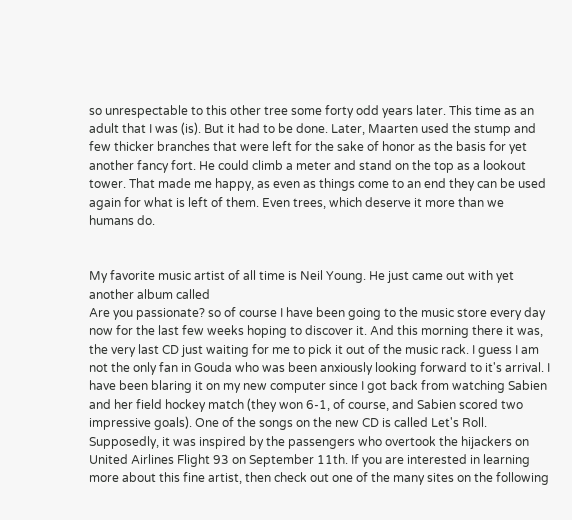so unrespectable to this other tree some forty odd years later. This time as an adult that I was (is). But it had to be done. Later, Maarten used the stump and few thicker branches that were left for the sake of honor as the basis for yet another fancy fort. He could climb a meter and stand on the top as a lookout tower. That made me happy, as even as things come to an end they can be used again for what is left of them. Even trees, which deserve it more than we humans do.


My favorite music artist of all time is Neil Young. He just came out with yet another album called
Are you passionate? so of course I have been going to the music store every day now for the last few weeks hoping to discover it. And this morning there it was, the very last CD just waiting for me to pick it out of the music rack. I guess I am not the only fan in Gouda who was been anxiously looking forward to it's arrival. I have been blaring it on my new computer since I got back from watching Sabien and her field hockey match (they won 6-1, of course, and Sabien scored two impressive goals). One of the songs on the new CD is called Let's Roll. Supposedly, it was inspired by the passengers who overtook the hijackers on United Airlines Flight 93 on September 11th. If you are interested in learning more about this fine artist, then check out one of the many sites on the following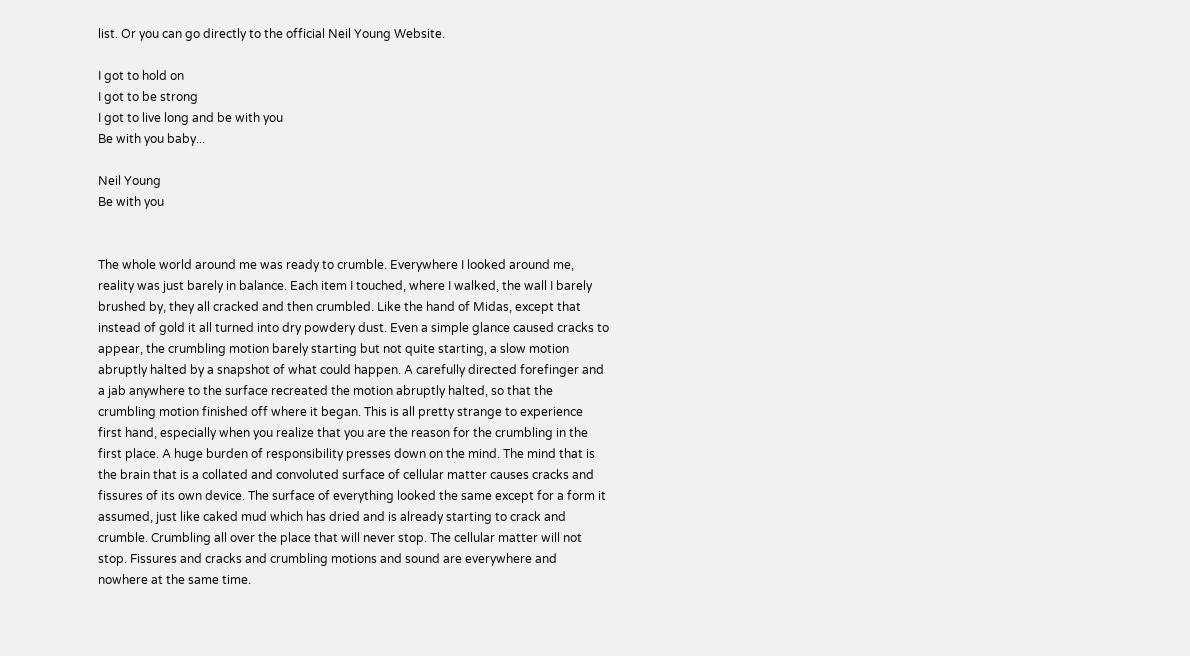list. Or you can go directly to the official Neil Young Website.

I got to hold on
I got to be strong
I got to live long and be with you
Be with you baby...

Neil Young
Be with you


The whole world around me was ready to crumble. Everywhere I looked around me, reality was just barely in balance. Each item I touched, where I walked, the wall I barely brushed by, they all cracked and then crumbled. Like the hand of Midas, except that instead of gold it all turned into dry powdery dust. Even a simple glance caused cracks to appear, the crumbling motion barely starting but not quite starting, a slow motion abruptly halted by a snapshot of what could happen. A carefully directed forefinger and a jab anywhere to the surface recreated the motion abruptly halted, so that the crumbling motion finished off where it began. This is all pretty strange to experience first hand, especially when you realize that you are the reason for the crumbling in the first place. A huge burden of responsibility presses down on the mind. The mind that is the brain that is a collated and convoluted surface of cellular matter causes cracks and fissures of its own device. The surface of everything looked the same except for a form it assumed, just like caked mud which has dried and is already starting to crack and crumble. Crumbling all over the place that will never stop. The cellular matter will not stop. Fissures and cracks and crumbling motions and sound are everywhere and nowhere at the same time.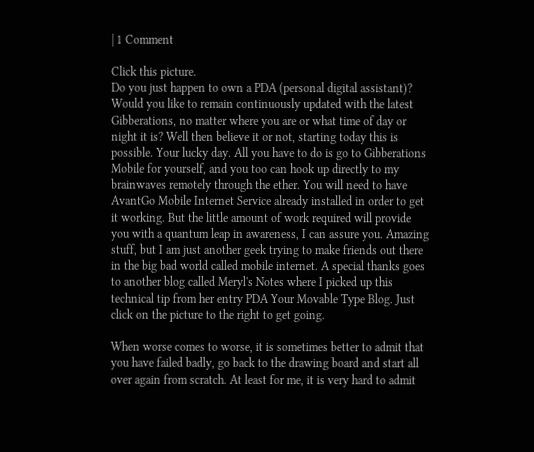| 1 Comment

Click this picture.
Do you just happen to own a PDA (personal digital assistant)? Would you like to remain continuously updated with the latest Gibberations, no matter where you are or what time of day or night it is? Well then believe it or not, starting today this is possible. Your lucky day. All you have to do is go to Gibberations Mobile for yourself, and you too can hook up directly to my brainwaves remotely through the ether. You will need to have AvantGo Mobile Internet Service already installed in order to get it working. But the little amount of work required will provide you with a quantum leap in awareness, I can assure you. Amazing stuff, but I am just another geek trying to make friends out there in the big bad world called mobile internet. A special thanks goes to another blog called Meryl's Notes where I picked up this technical tip from her entry PDA Your Movable Type Blog. Just click on the picture to the right to get going.

When worse comes to worse, it is sometimes better to admit that you have failed badly, go back to the drawing board and start all over again from scratch. At least for me, it is very hard to admit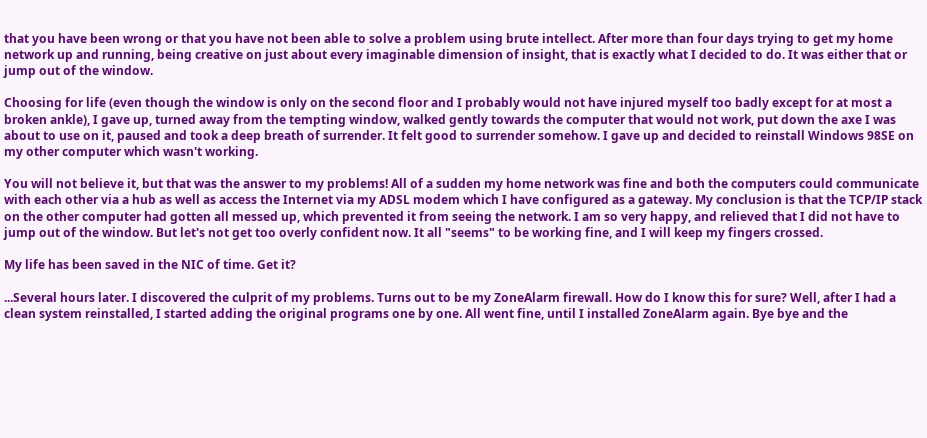that you have been wrong or that you have not been able to solve a problem using brute intellect. After more than four days trying to get my home network up and running, being creative on just about every imaginable dimension of insight, that is exactly what I decided to do. It was either that or jump out of the window.

Choosing for life (even though the window is only on the second floor and I probably would not have injured myself too badly except for at most a broken ankle), I gave up, turned away from the tempting window, walked gently towards the computer that would not work, put down the axe I was about to use on it, paused and took a deep breath of surrender. It felt good to surrender somehow. I gave up and decided to reinstall Windows 98SE on my other computer which wasn't working.

You will not believe it, but that was the answer to my problems! All of a sudden my home network was fine and both the computers could communicate with each other via a hub as well as access the Internet via my ADSL modem which I have configured as a gateway. My conclusion is that the TCP/IP stack on the other computer had gotten all messed up, which prevented it from seeing the network. I am so very happy, and relieved that I did not have to jump out of the window. But let's not get too overly confident now. It all "seems" to be working fine, and I will keep my fingers crossed.

My life has been saved in the NIC of time. Get it?

...Several hours later. I discovered the culprit of my problems. Turns out to be my ZoneAlarm firewall. How do I know this for sure? Well, after I had a clean system reinstalled, I started adding the original programs one by one. All went fine, until I installed ZoneAlarm again. Bye bye and the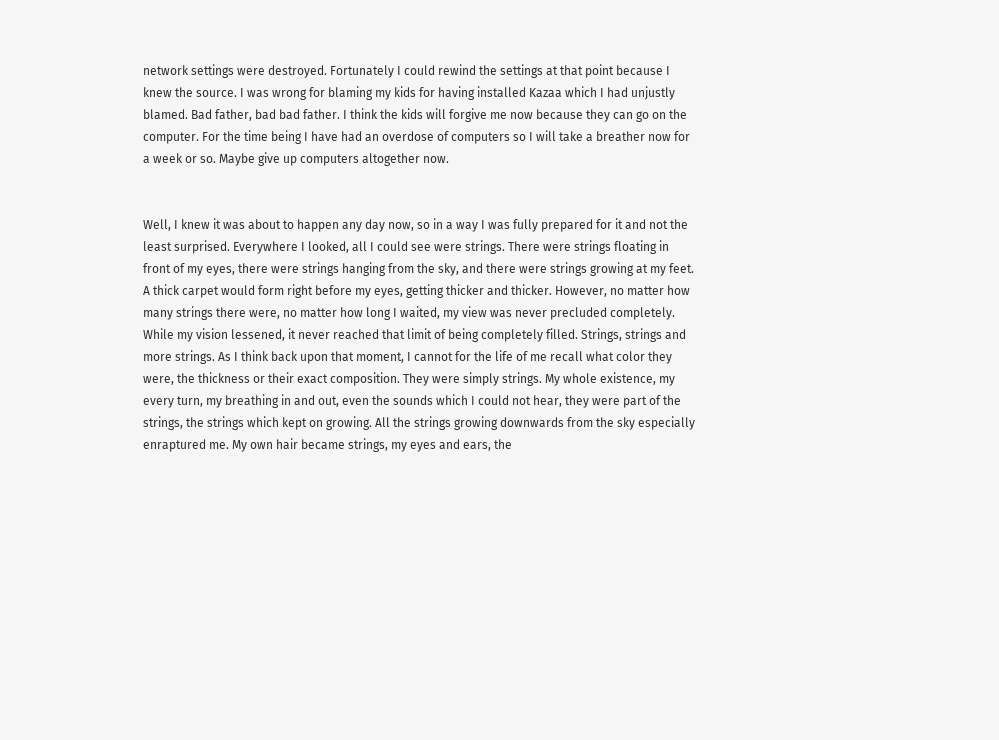network settings were destroyed. Fortunately I could rewind the settings at that point because I knew the source. I was wrong for blaming my kids for having installed Kazaa which I had unjustly blamed. Bad father, bad bad father. I think the kids will forgive me now because they can go on the computer. For the time being I have had an overdose of computers so I will take a breather now for a week or so. Maybe give up computers altogether now.


Well, I knew it was about to happen any day now, so in a way I was fully prepared for it and not the least surprised. Everywhere I looked, all I could see were strings. There were strings floating in front of my eyes, there were strings hanging from the sky, and there were strings growing at my feet. A thick carpet would form right before my eyes, getting thicker and thicker. However, no matter how many strings there were, no matter how long I waited, my view was never precluded completely. While my vision lessened, it never reached that limit of being completely filled. Strings, strings and more strings. As I think back upon that moment, I cannot for the life of me recall what color they were, the thickness or their exact composition. They were simply strings. My whole existence, my every turn, my breathing in and out, even the sounds which I could not hear, they were part of the strings, the strings which kept on growing. All the strings growing downwards from the sky especially enraptured me. My own hair became strings, my eyes and ears, the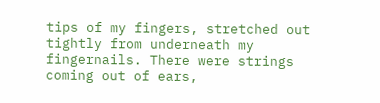tips of my fingers, stretched out tightly from underneath my fingernails. There were strings coming out of ears,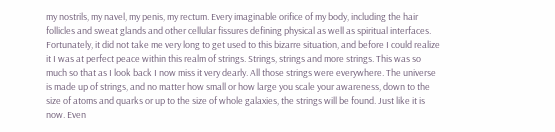my nostrils, my navel, my penis, my rectum. Every imaginable orifice of my body, including the hair follicles and sweat glands and other cellular fissures defining physical as well as spiritual interfaces. Fortunately, it did not take me very long to get used to this bizarre situation, and before I could realize it I was at perfect peace within this realm of strings. Strings, strings and more strings. This was so much so that as I look back I now miss it very dearly. All those strings were everywhere. The universe is made up of strings, and no matter how small or how large you scale your awareness, down to the size of atoms and quarks or up to the size of whole galaxies, the strings will be found. Just like it is now. Even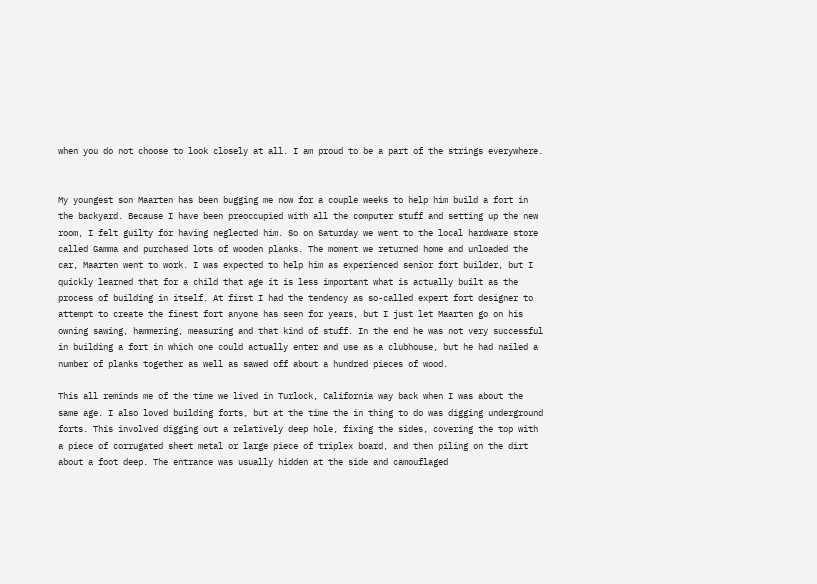when you do not choose to look closely at all. I am proud to be a part of the strings everywhere.


My youngest son Maarten has been bugging me now for a couple weeks to help him build a fort in the backyard. Because I have been preoccupied with all the computer stuff and setting up the new room, I felt guilty for having neglected him. So on Saturday we went to the local hardware store called Gamma and purchased lots of wooden planks. The moment we returned home and unloaded the car, Maarten went to work. I was expected to help him as experienced senior fort builder, but I quickly learned that for a child that age it is less important what is actually built as the process of building in itself. At first I had the tendency as so-called expert fort designer to attempt to create the finest fort anyone has seen for years, but I just let Maarten go on his owning sawing, hammering, measuring and that kind of stuff. In the end he was not very successful in building a fort in which one could actually enter and use as a clubhouse, but he had nailed a number of planks together as well as sawed off about a hundred pieces of wood.

This all reminds me of the time we lived in Turlock, California way back when I was about the same age. I also loved building forts, but at the time the in thing to do was digging underground forts. This involved digging out a relatively deep hole, fixing the sides, covering the top with a piece of corrugated sheet metal or large piece of triplex board, and then piling on the dirt about a foot deep. The entrance was usually hidden at the side and camouflaged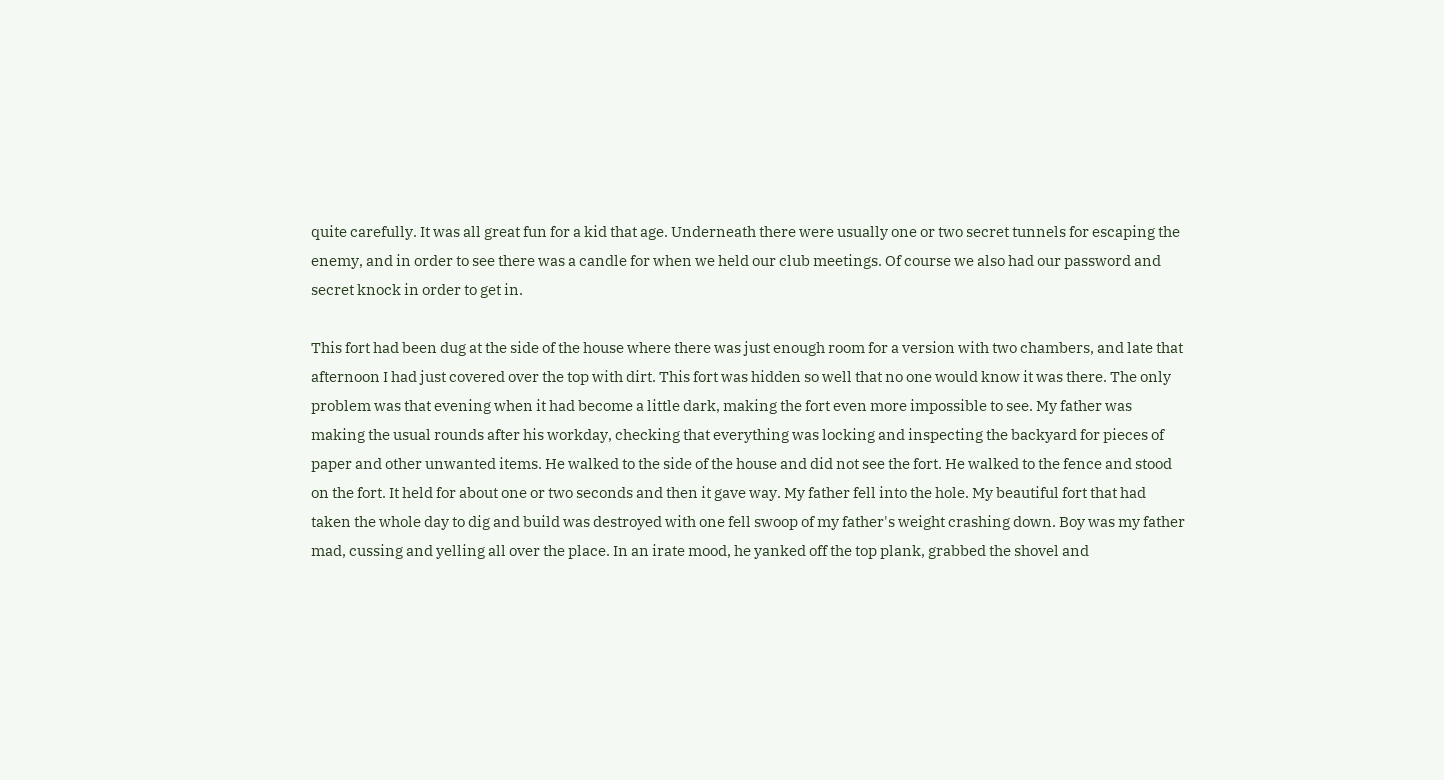quite carefully. It was all great fun for a kid that age. Underneath there were usually one or two secret tunnels for escaping the enemy, and in order to see there was a candle for when we held our club meetings. Of course we also had our password and secret knock in order to get in.

This fort had been dug at the side of the house where there was just enough room for a version with two chambers, and late that afternoon I had just covered over the top with dirt. This fort was hidden so well that no one would know it was there. The only problem was that evening when it had become a little dark, making the fort even more impossible to see. My father was making the usual rounds after his workday, checking that everything was locking and inspecting the backyard for pieces of paper and other unwanted items. He walked to the side of the house and did not see the fort. He walked to the fence and stood on the fort. It held for about one or two seconds and then it gave way. My father fell into the hole. My beautiful fort that had taken the whole day to dig and build was destroyed with one fell swoop of my father's weight crashing down. Boy was my father mad, cussing and yelling all over the place. In an irate mood, he yanked off the top plank, grabbed the shovel and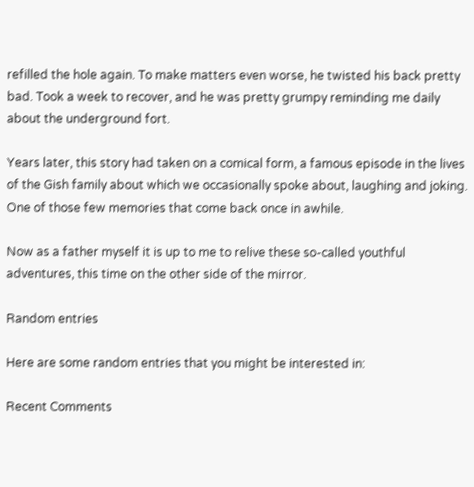refilled the hole again. To make matters even worse, he twisted his back pretty bad. Took a week to recover, and he was pretty grumpy reminding me daily about the underground fort.

Years later, this story had taken on a comical form, a famous episode in the lives of the Gish family about which we occasionally spoke about, laughing and joking. One of those few memories that come back once in awhile.

Now as a father myself it is up to me to relive these so-called youthful adventures, this time on the other side of the mirror.

Random entries

Here are some random entries that you might be interested in:

Recent Comments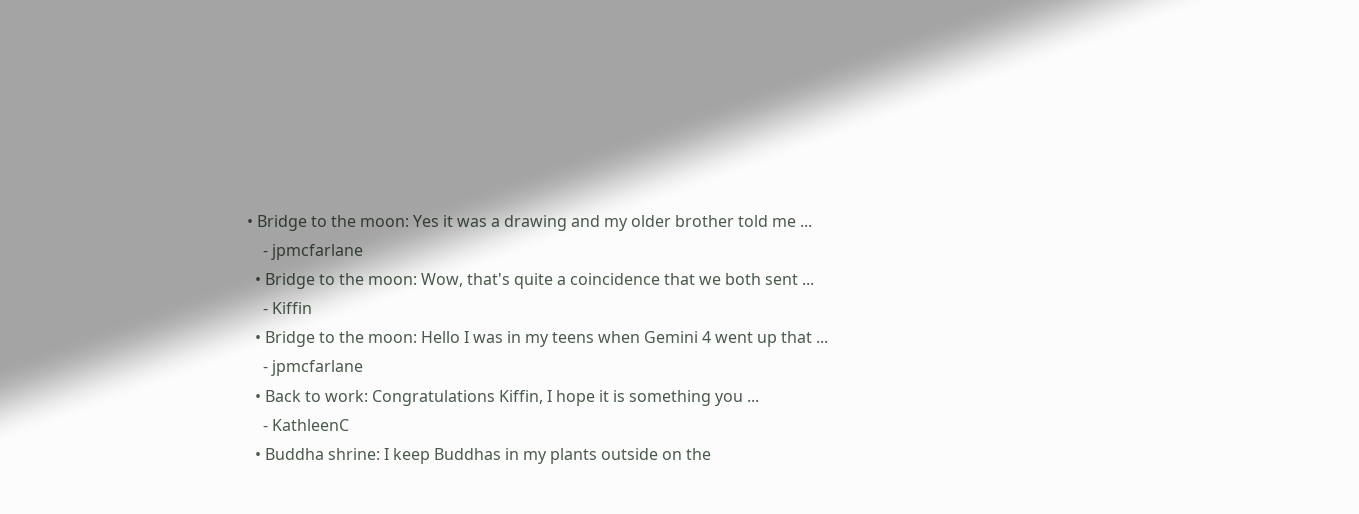• Bridge to the moon: Yes it was a drawing and my older brother told me ...
    - jpmcfarlane
  • Bridge to the moon: Wow, that's quite a coincidence that we both sent ...
    - Kiffin
  • Bridge to the moon: Hello I was in my teens when Gemini 4 went up that ...
    - jpmcfarlane
  • Back to work: Congratulations Kiffin, I hope it is something you ...
    - KathleenC
  • Buddha shrine: I keep Buddhas in my plants outside on the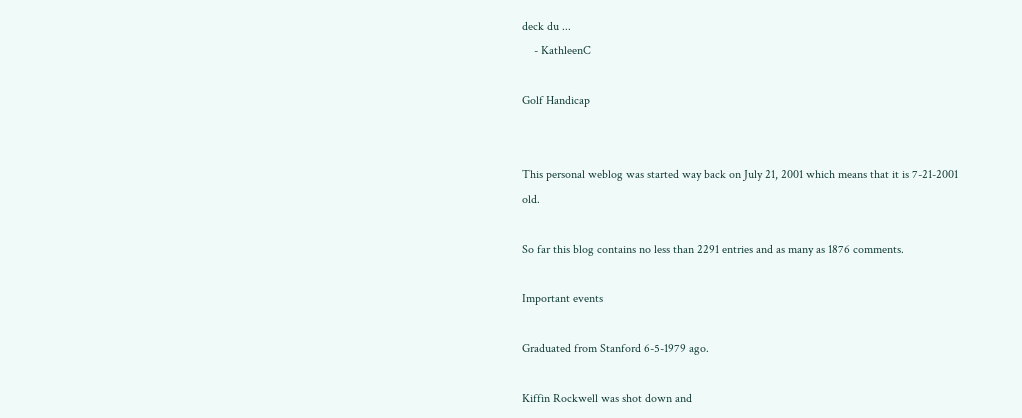deck du ...
    - KathleenC

Golf Handicap


This personal weblog was started way back on July 21, 2001 which means that it is 7-21-2001 old.

So far this blog contains no less than 2291 entries and as many as 1876 comments.

Important events

Graduated from Stanford 6-5-1979 ago.

Kiffin Rockwell was shot down and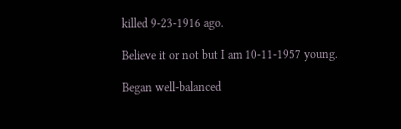killed 9-23-1916 ago.

Believe it or not but I am 10-11-1957 young.

Began well-balanced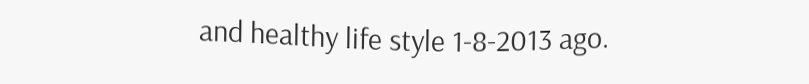and healthy life style 1-8-2013 ago.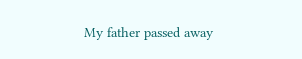My father passed away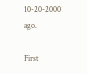10-20-2000 ago.

First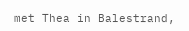met Thea in Balestrand,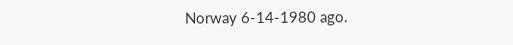Norway 6-14-1980 ago.